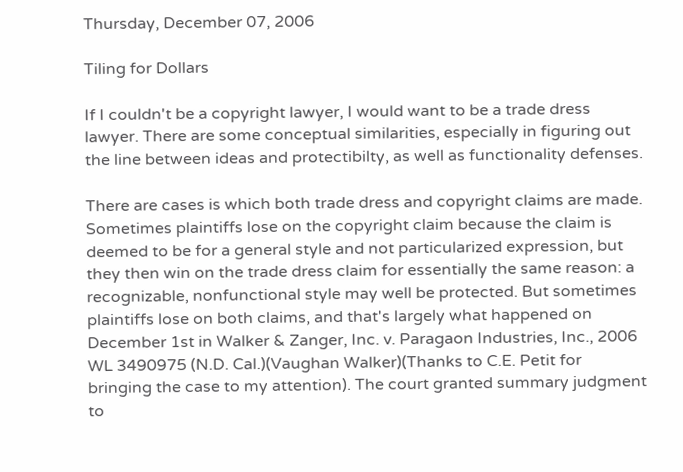Thursday, December 07, 2006

Tiling for Dollars

If I couldn't be a copyright lawyer, I would want to be a trade dress lawyer. There are some conceptual similarities, especially in figuring out the line between ideas and protectibilty, as well as functionality defenses.

There are cases is which both trade dress and copyright claims are made. Sometimes plaintiffs lose on the copyright claim because the claim is deemed to be for a general style and not particularized expression, but they then win on the trade dress claim for essentially the same reason: a recognizable, nonfunctional style may well be protected. But sometimes plaintiffs lose on both claims, and that's largely what happened on December 1st in Walker & Zanger, Inc. v. Paragaon Industries, Inc., 2006 WL 3490975 (N.D. Cal.)(Vaughan Walker)(Thanks to C.E. Petit for bringing the case to my attention). The court granted summary judgment to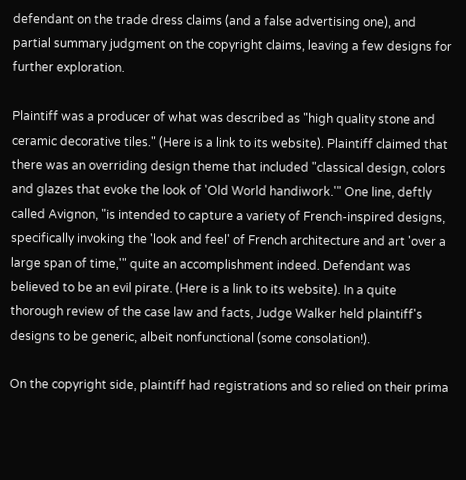defendant on the trade dress claims (and a false advertising one), and partial summary judgment on the copyright claims, leaving a few designs for further exploration.

Plaintiff was a producer of what was described as "high quality stone and ceramic decorative tiles." (Here is a link to its website). Plaintiff claimed that there was an overriding design theme that included "classical design, colors and glazes that evoke the look of 'Old World handiwork.'" One line, deftly called Avignon, "is intended to capture a variety of French-inspired designs, specifically invoking the 'look and feel' of French architecture and art 'over a large span of time,'" quite an accomplishment indeed. Defendant was believed to be an evil pirate. (Here is a link to its website). In a quite thorough review of the case law and facts, Judge Walker held plaintiff's designs to be generic, albeit nonfunctional (some consolation!).

On the copyright side, plaintiff had registrations and so relied on their prima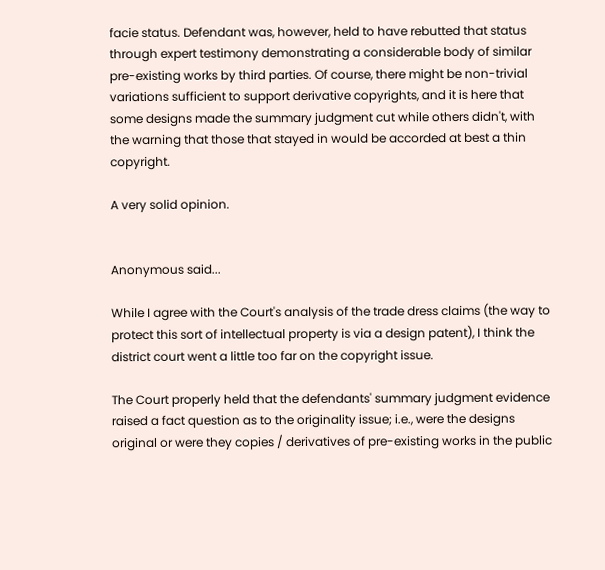facie status. Defendant was, however, held to have rebutted that status through expert testimony demonstrating a considerable body of similar pre-existing works by third parties. Of course, there might be non-trivial variations sufficient to support derivative copyrights, and it is here that some designs made the summary judgment cut while others didn't, with the warning that those that stayed in would be accorded at best a thin copyright.

A very solid opinion.


Anonymous said...

While I agree with the Court's analysis of the trade dress claims (the way to protect this sort of intellectual property is via a design patent), I think the district court went a little too far on the copyright issue.

The Court properly held that the defendants' summary judgment evidence raised a fact question as to the originality issue; i.e., were the designs original or were they copies / derivatives of pre-existing works in the public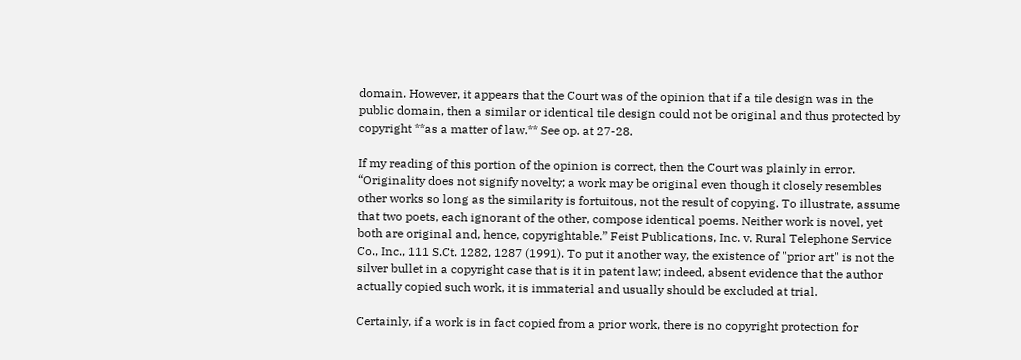domain. However, it appears that the Court was of the opinion that if a tile design was in the public domain, then a similar or identical tile design could not be original and thus protected by copyright **as a matter of law.** See op. at 27-28.

If my reading of this portion of the opinion is correct, then the Court was plainly in error. “Originality does not signify novelty; a work may be original even though it closely resembles other works so long as the similarity is fortuitous, not the result of copying. To illustrate, assume that two poets, each ignorant of the other, compose identical poems. Neither work is novel, yet both are original and, hence, copyrightable.” Feist Publications, Inc. v. Rural Telephone Service Co., Inc., 111 S.Ct. 1282, 1287 (1991). To put it another way, the existence of "prior art" is not the silver bullet in a copyright case that is it in patent law; indeed, absent evidence that the author actually copied such work, it is immaterial and usually should be excluded at trial.

Certainly, if a work is in fact copied from a prior work, there is no copyright protection for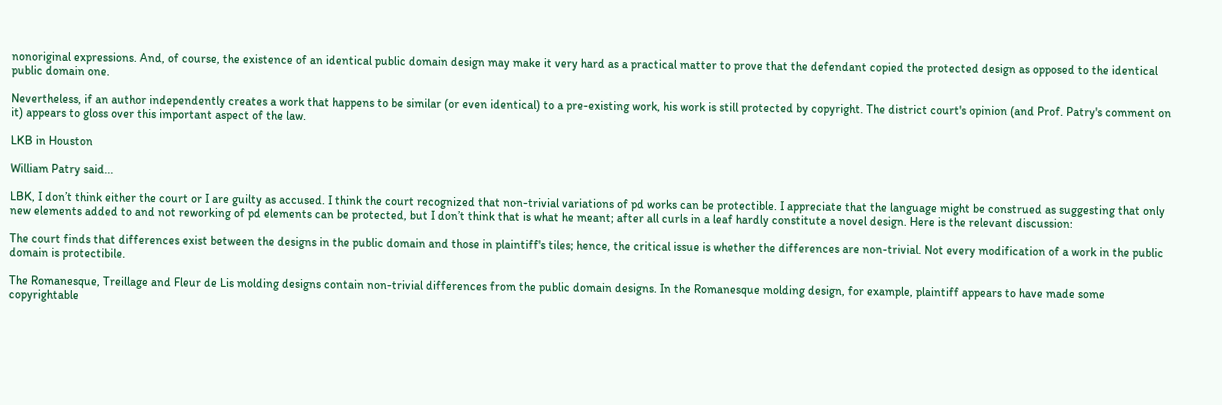nonoriginal expressions. And, of course, the existence of an identical public domain design may make it very hard as a practical matter to prove that the defendant copied the protected design as opposed to the identical public domain one.

Nevertheless, if an author independently creates a work that happens to be similar (or even identical) to a pre-existing work, his work is still protected by copyright. The district court's opinion (and Prof. Patry's comment on it) appears to gloss over this important aspect of the law.

LKB in Houston

William Patry said...

LBK, I don’t think either the court or I are guilty as accused. I think the court recognized that non-trivial variations of pd works can be protectible. I appreciate that the language might be construed as suggesting that only new elements added to and not reworking of pd elements can be protected, but I don’t think that is what he meant; after all curls in a leaf hardly constitute a novel design. Here is the relevant discussion:

The court finds that differences exist between the designs in the public domain and those in plaintiff's tiles; hence, the critical issue is whether the differences are non-trivial. Not every modification of a work in the public domain is protectibile.

The Romanesque, Treillage and Fleur de Lis molding designs contain non-trivial differences from the public domain designs. In the Romanesque molding design, for example, plaintiff appears to have made some copyrightable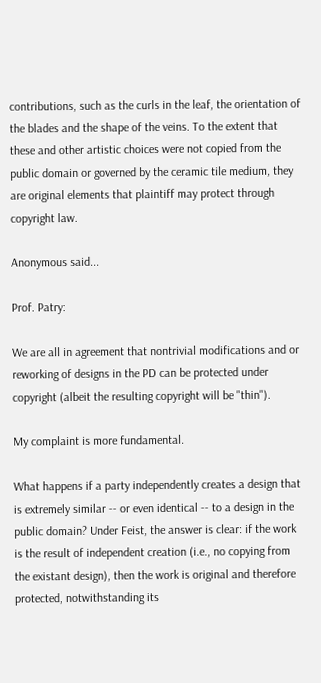contributions, such as the curls in the leaf, the orientation of the blades and the shape of the veins. To the extent that these and other artistic choices were not copied from the public domain or governed by the ceramic tile medium, they are original elements that plaintiff may protect through copyright law.

Anonymous said...

Prof. Patry:

We are all in agreement that nontrivial modifications and or reworking of designs in the PD can be protected under copyright (albeit the resulting copyright will be "thin").

My complaint is more fundamental.

What happens if a party independently creates a design that is extremely similar -- or even identical -- to a design in the public domain? Under Feist, the answer is clear: if the work is the result of independent creation (i.e., no copying from the existant design), then the work is original and therefore protected, notwithstanding its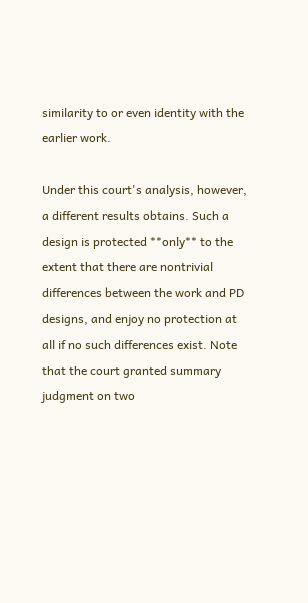similarity to or even identity with the earlier work.

Under this court's analysis, however, a different results obtains. Such a design is protected **only** to the extent that there are nontrivial differences between the work and PD designs, and enjoy no protection at all if no such differences exist. Note that the court granted summary judgment on two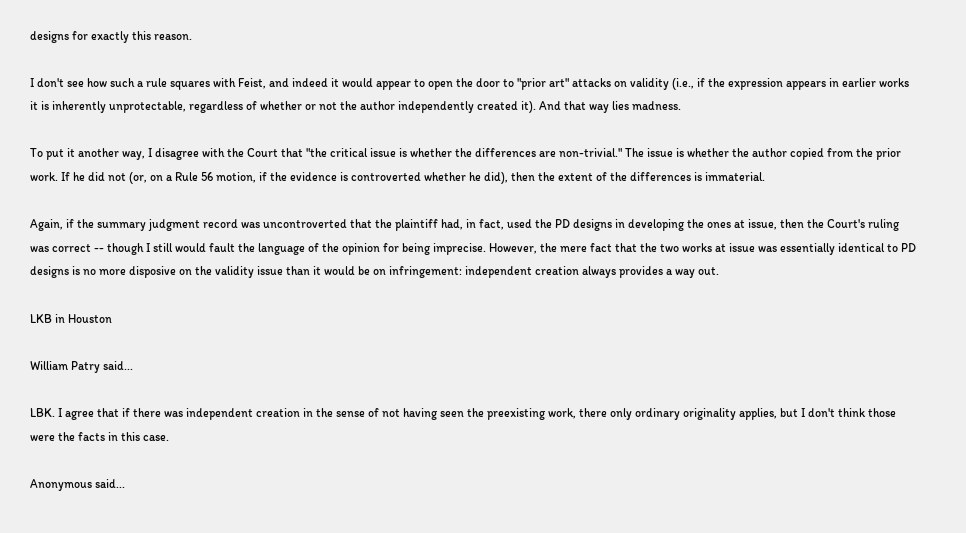designs for exactly this reason.

I don't see how such a rule squares with Feist, and indeed it would appear to open the door to "prior art" attacks on validity (i.e., if the expression appears in earlier works it is inherently unprotectable, regardless of whether or not the author independently created it). And that way lies madness.

To put it another way, I disagree with the Court that "the critical issue is whether the differences are non-trivial." The issue is whether the author copied from the prior work. If he did not (or, on a Rule 56 motion, if the evidence is controverted whether he did), then the extent of the differences is immaterial.

Again, if the summary judgment record was uncontroverted that the plaintiff had, in fact, used the PD designs in developing the ones at issue, then the Court's ruling was correct -- though I still would fault the language of the opinion for being imprecise. However, the mere fact that the two works at issue was essentially identical to PD designs is no more disposive on the validity issue than it would be on infringement: independent creation always provides a way out.

LKB in Houston

William Patry said...

LBK. I agree that if there was independent creation in the sense of not having seen the preexisting work, there only ordinary originality applies, but I don't think those were the facts in this case.

Anonymous said...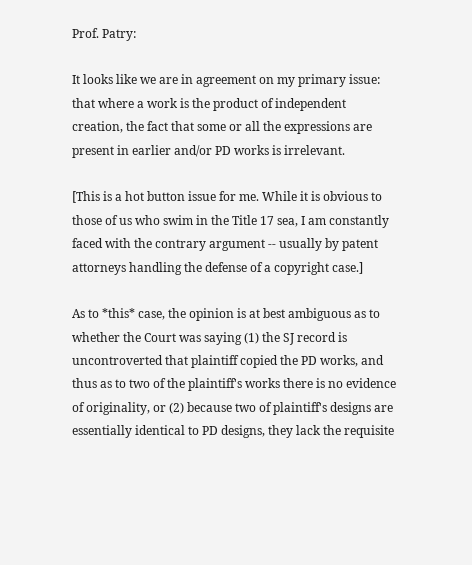Prof. Patry:

It looks like we are in agreement on my primary issue: that where a work is the product of independent creation, the fact that some or all the expressions are present in earlier and/or PD works is irrelevant.

[This is a hot button issue for me. While it is obvious to those of us who swim in the Title 17 sea, I am constantly faced with the contrary argument -- usually by patent attorneys handling the defense of a copyright case.]

As to *this* case, the opinion is at best ambiguous as to whether the Court was saying (1) the SJ record is uncontroverted that plaintiff copied the PD works, and thus as to two of the plaintiff's works there is no evidence of originality, or (2) because two of plaintiff's designs are essentially identical to PD designs, they lack the requisite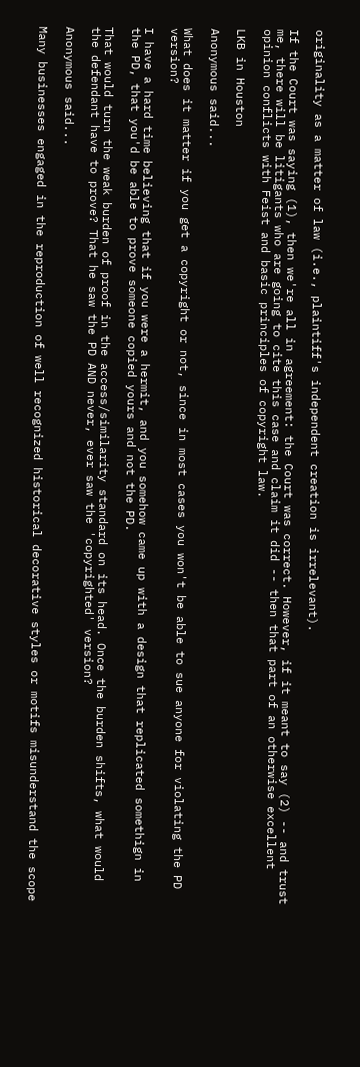originality as a matter of law (i.e., plaintiff's independent creation is irrelevant).

If the Court was saying (1), then we're all in agreement: the Court was correct. However, if it meant to say (2) -- and trust me, there will be litigants who are going to cite this case and claim it did -- then that part of an otherwise excellent opinion conflicts with Feist and basic principles of copyright law.

LKB in Houston

Anonymous said...

What does it matter if you get a copyright or not, since in most cases you won't be able to sue anyone for violating the PD version?

I have a hard time believing that if you were a hermit, and you somehow came up with a design that replicated somethign in the PD, that you'd be able to prove someone copied yours and not the PD.

That would turn the weak burden of proof in the access/similarity standard on its head. Once the burden shifts, what would the defendant have to prove? That he saw the PD AND never, ever saw the 'copyrighted' version?

Anonymous said...

Many businesses engaged in the reproduction of well recognized historical decorative styles or motifs misunderstand the scope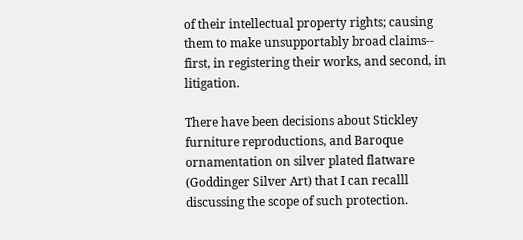of their intellectual property rights; causing them to make unsupportably broad claims-- first, in registering their works, and second, in litigation.

There have been decisions about Stickley furniture reproductions, and Baroque ornamentation on silver plated flatware (Goddinger Silver Art) that I can recalll discussing the scope of such protection.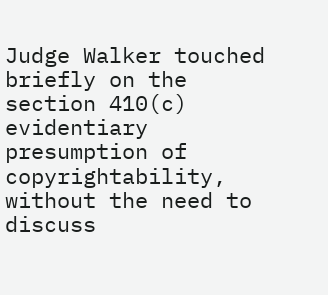Judge Walker touched briefly on the section 410(c) evidentiary presumption of copyrightability, without the need to discuss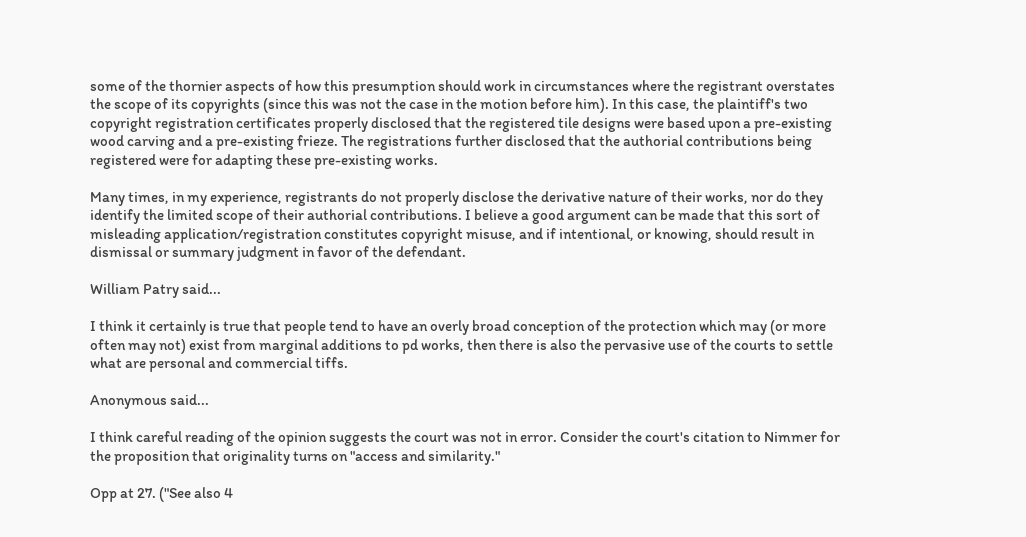some of the thornier aspects of how this presumption should work in circumstances where the registrant overstates the scope of its copyrights (since this was not the case in the motion before him). In this case, the plaintiff's two copyright registration certificates properly disclosed that the registered tile designs were based upon a pre-existing wood carving and a pre-existing frieze. The registrations further disclosed that the authorial contributions being registered were for adapting these pre-existing works.

Many times, in my experience, registrants do not properly disclose the derivative nature of their works, nor do they identify the limited scope of their authorial contributions. I believe a good argument can be made that this sort of misleading application/registration constitutes copyright misuse, and if intentional, or knowing, should result in dismissal or summary judgment in favor of the defendant.

William Patry said...

I think it certainly is true that people tend to have an overly broad conception of the protection which may (or more often may not) exist from marginal additions to pd works, then there is also the pervasive use of the courts to settle what are personal and commercial tiffs.

Anonymous said...

I think careful reading of the opinion suggests the court was not in error. Consider the court's citation to Nimmer for the proposition that originality turns on "access and similarity."

Opp at 27. ("See also 4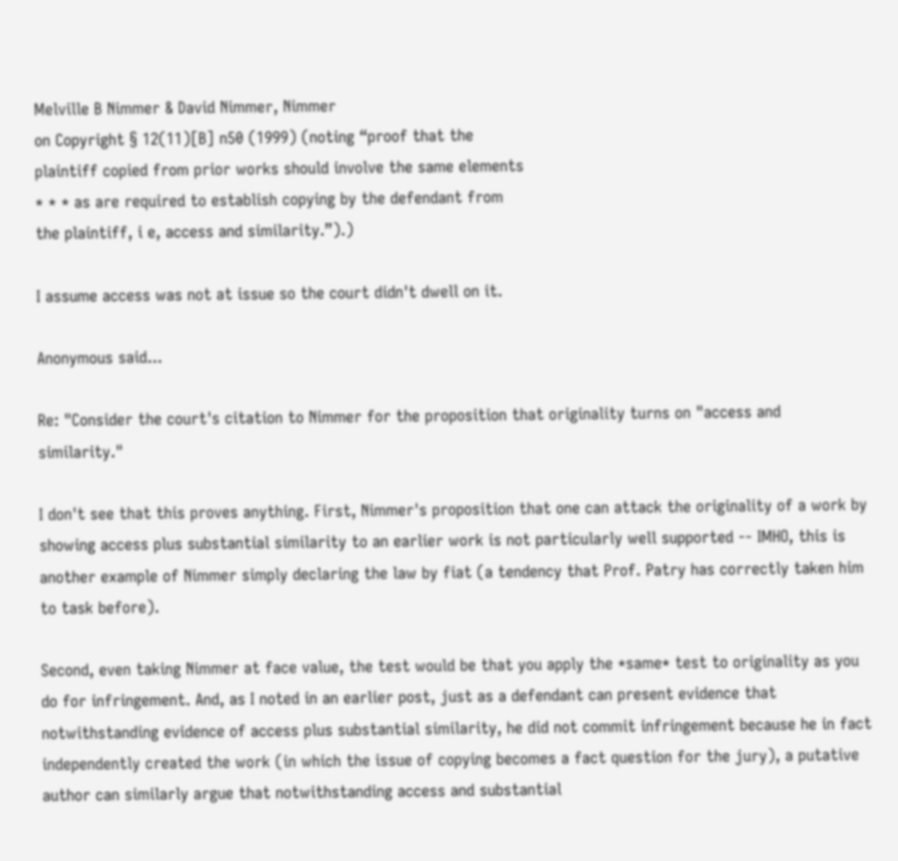Melville B Nimmer & David Nimmer, Nimmer
on Copyright § 12(11)[B] n50 (1999) (noting “proof that the
plaintiff copied from prior works should involve the same elements
* * * as are required to establish copying by the defendant from
the plaintiff, i e, access and similarity.”).)

I assume access was not at issue so the court didn't dwell on it.

Anonymous said...

Re: "Consider the court's citation to Nimmer for the proposition that originality turns on "access and similarity."

I don't see that this proves anything. First, Nimmer's proposition that one can attack the originality of a work by showing access plus substantial similarity to an earlier work is not particularly well supported -- IMHO, this is another example of Nimmer simply declaring the law by fiat (a tendency that Prof. Patry has correctly taken him to task before).

Second, even taking Nimmer at face value, the test would be that you apply the *same* test to originality as you do for infringement. And, as I noted in an earlier post, just as a defendant can present evidence that notwithstanding evidence of access plus substantial similarity, he did not commit infringement because he in fact independently created the work (in which the issue of copying becomes a fact question for the jury), a putative author can similarly argue that notwithstanding access and substantial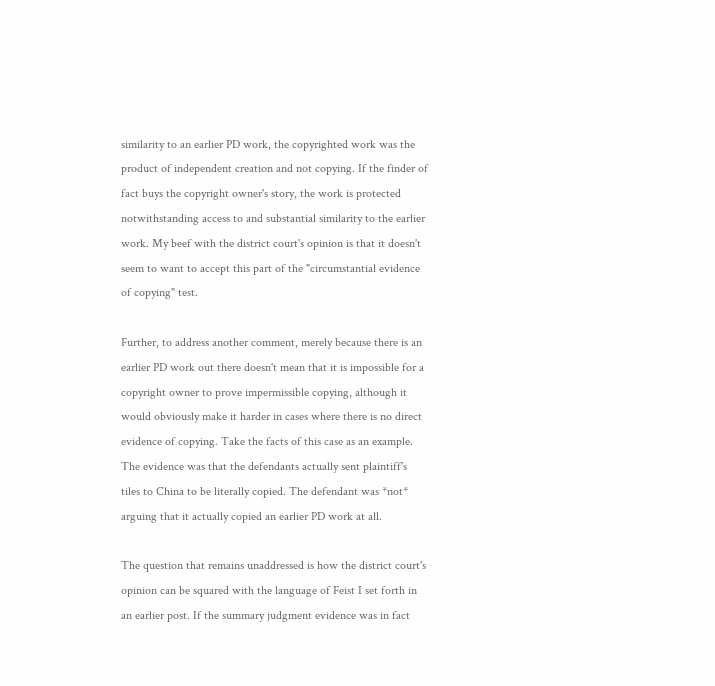similarity to an earlier PD work, the copyrighted work was the product of independent creation and not copying. If the finder of fact buys the copyright owner's story, the work is protected notwithstanding access to and substantial similarity to the earlier work. My beef with the district court's opinion is that it doesn't seem to want to accept this part of the "circumstantial evidence of copying" test.

Further, to address another comment, merely because there is an earlier PD work out there doesn't mean that it is impossible for a copyright owner to prove impermissible copying, although it would obviously make it harder in cases where there is no direct evidence of copying. Take the facts of this case as an example. The evidence was that the defendants actually sent plaintiff's tiles to China to be literally copied. The defendant was *not* arguing that it actually copied an earlier PD work at all.

The question that remains unaddressed is how the district court's opinion can be squared with the language of Feist I set forth in an earlier post. If the summary judgment evidence was in fact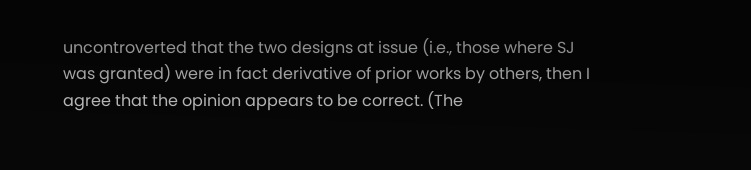uncontroverted that the two designs at issue (i.e., those where SJ was granted) were in fact derivative of prior works by others, then I agree that the opinion appears to be correct. (The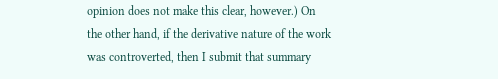opinion does not make this clear, however.) On the other hand, if the derivative nature of the work was controverted, then I submit that summary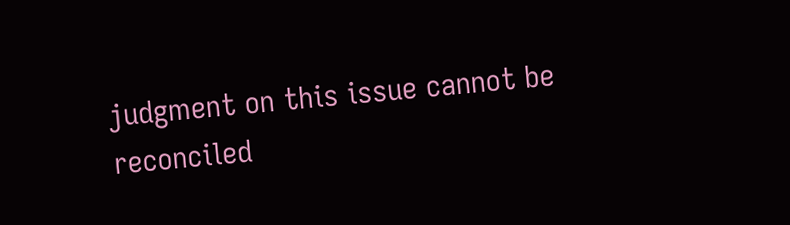judgment on this issue cannot be reconciled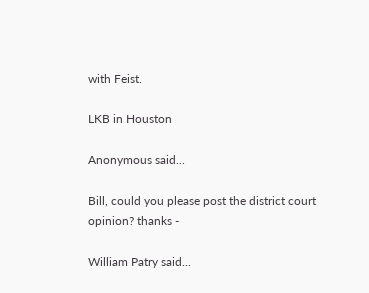with Feist.

LKB in Houston

Anonymous said...

Bill, could you please post the district court opinion? thanks -

William Patry said...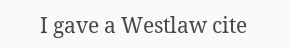I gave a Westlaw cite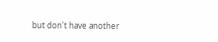but don't have another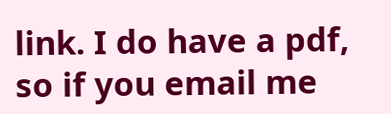link. I do have a pdf, so if you email me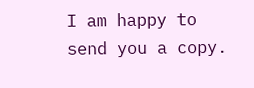I am happy to send you a copy.